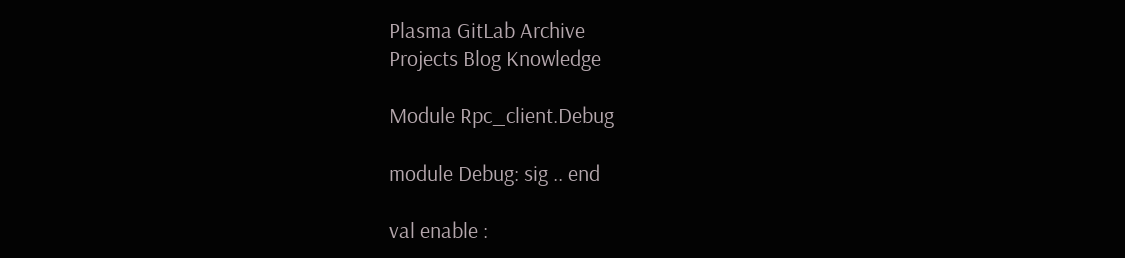Plasma GitLab Archive
Projects Blog Knowledge

Module Rpc_client.Debug

module Debug: sig .. end

val enable :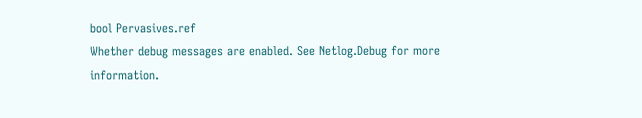bool Pervasives.ref
Whether debug messages are enabled. See Netlog.Debug for more information.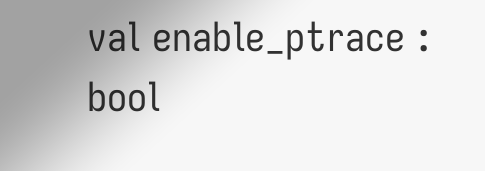val enable_ptrace : bool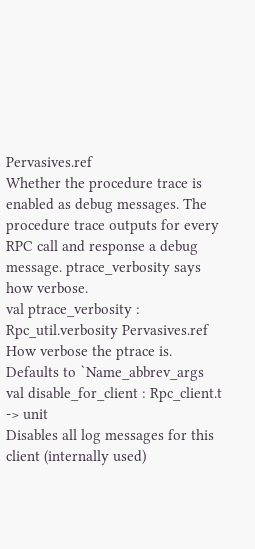Pervasives.ref
Whether the procedure trace is enabled as debug messages. The procedure trace outputs for every RPC call and response a debug message. ptrace_verbosity says how verbose.
val ptrace_verbosity : Rpc_util.verbosity Pervasives.ref
How verbose the ptrace is. Defaults to `Name_abbrev_args
val disable_for_client : Rpc_client.t -> unit
Disables all log messages for this client (internally used)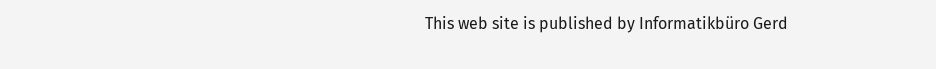This web site is published by Informatikbüro Gerd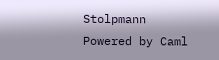Stolpmann
Powered by Caml